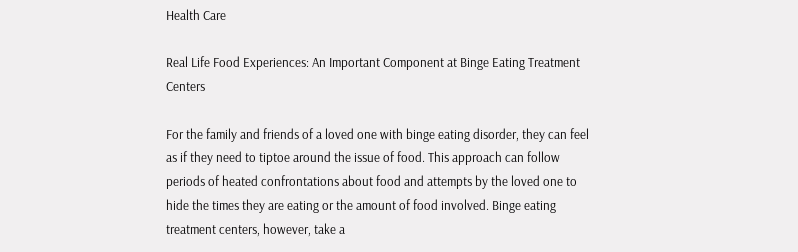Health Care

Real Life Food Experiences: An Important Component at Binge Eating Treatment Centers

For the family and friends of a loved one with binge eating disorder, they can feel as if they need to tiptoe around the issue of food. This approach can follow periods of heated confrontations about food and attempts by the loved one to hide the times they are eating or the amount of food involved. Binge eating treatment centers, however, take a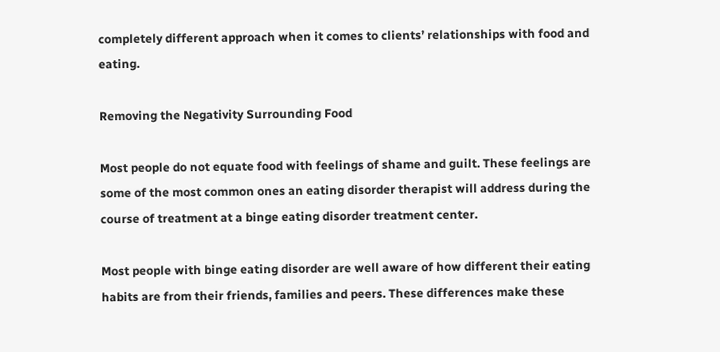completely different approach when it comes to clients’ relationships with food and eating.

Removing the Negativity Surrounding Food

Most people do not equate food with feelings of shame and guilt. These feelings are some of the most common ones an eating disorder therapist will address during the course of treatment at a binge eating disorder treatment center.

Most people with binge eating disorder are well aware of how different their eating habits are from their friends, families and peers. These differences make these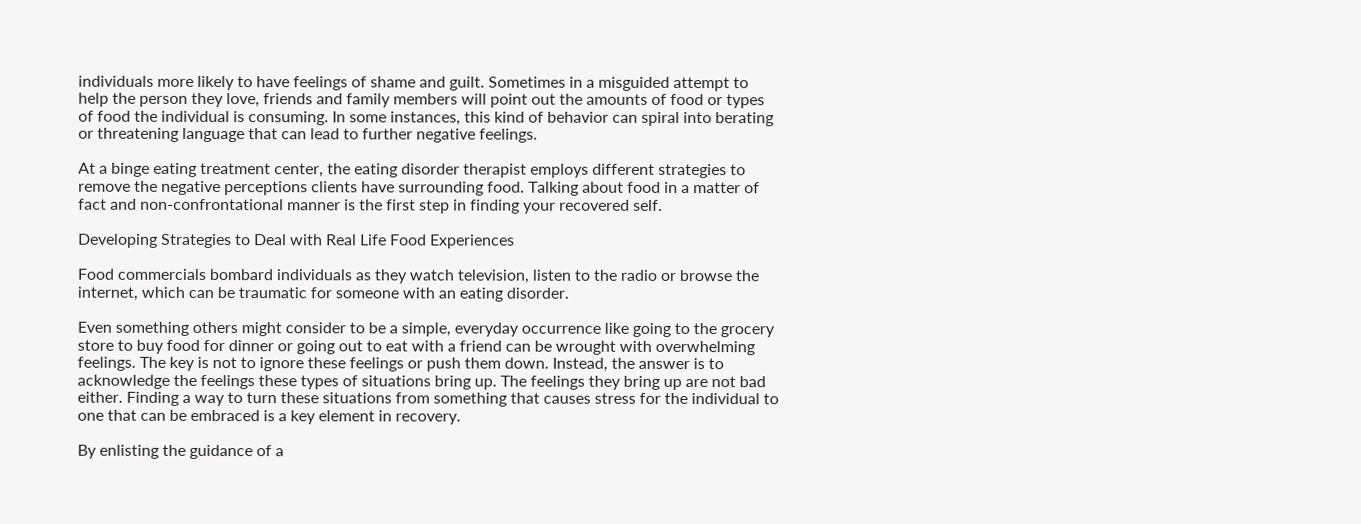individuals more likely to have feelings of shame and guilt. Sometimes in a misguided attempt to help the person they love, friends and family members will point out the amounts of food or types of food the individual is consuming. In some instances, this kind of behavior can spiral into berating or threatening language that can lead to further negative feelings.

At a binge eating treatment center, the eating disorder therapist employs different strategies to remove the negative perceptions clients have surrounding food. Talking about food in a matter of fact and non-confrontational manner is the first step in finding your recovered self.

Developing Strategies to Deal with Real Life Food Experiences

Food commercials bombard individuals as they watch television, listen to the radio or browse the internet, which can be traumatic for someone with an eating disorder.

Even something others might consider to be a simple, everyday occurrence like going to the grocery store to buy food for dinner or going out to eat with a friend can be wrought with overwhelming feelings. The key is not to ignore these feelings or push them down. Instead, the answer is to acknowledge the feelings these types of situations bring up. The feelings they bring up are not bad either. Finding a way to turn these situations from something that causes stress for the individual to one that can be embraced is a key element in recovery.

By enlisting the guidance of a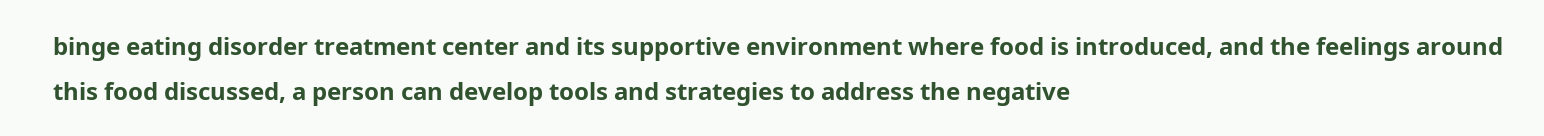binge eating disorder treatment center and its supportive environment where food is introduced, and the feelings around this food discussed, a person can develop tools and strategies to address the negative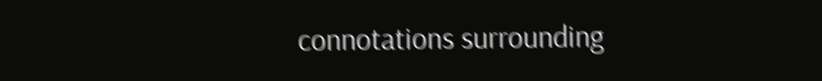connotations surrounding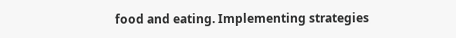food and eating. Implementing strategies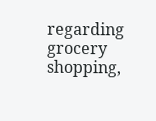regarding grocery shopping,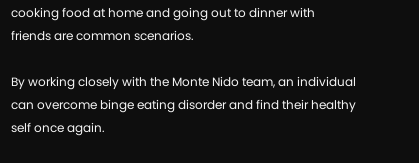cooking food at home and going out to dinner with friends are common scenarios.

By working closely with the Monte Nido team, an individual can overcome binge eating disorder and find their healthy self once again.